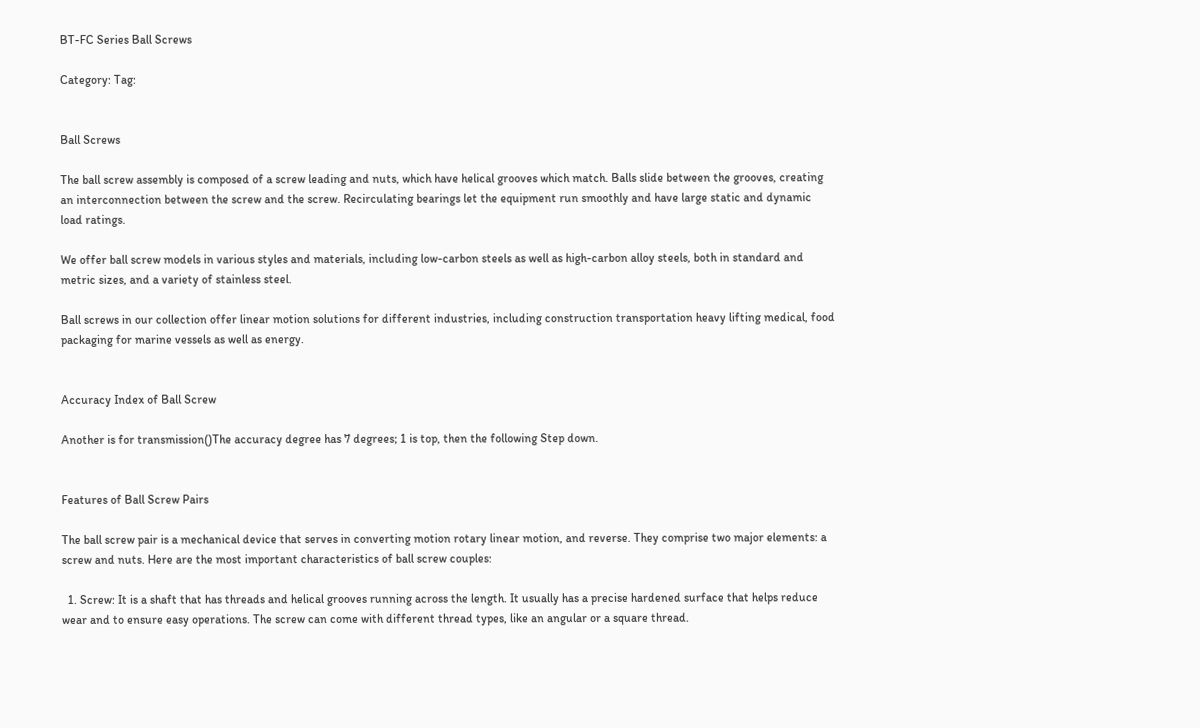BT-FC Series Ball Screws

Category: Tag:


Ball Screws

The ball screw assembly is composed of a screw leading and nuts, which have helical grooves which match. Balls slide between the grooves, creating an interconnection between the screw and the screw. Recirculating bearings let the equipment run smoothly and have large static and dynamic load ratings.

We offer ball screw models in various styles and materials, including low-carbon steels as well as high-carbon alloy steels, both in standard and metric sizes, and a variety of stainless steel.

Ball screws in our collection offer linear motion solutions for different industries, including construction transportation heavy lifting medical, food packaging for marine vessels as well as energy.


Accuracy Index of Ball Screw

Another is for transmission()The accuracy degree has 7 degrees; 1 is top, then the following Step down.


Features of Ball Screw Pairs

The ball screw pair is a mechanical device that serves in converting motion rotary linear motion, and reverse. They comprise two major elements: a screw and nuts. Here are the most important characteristics of ball screw couples:

  1. Screw: It is a shaft that has threads and helical grooves running across the length. It usually has a precise hardened surface that helps reduce wear and to ensure easy operations. The screw can come with different thread types, like an angular or a square thread.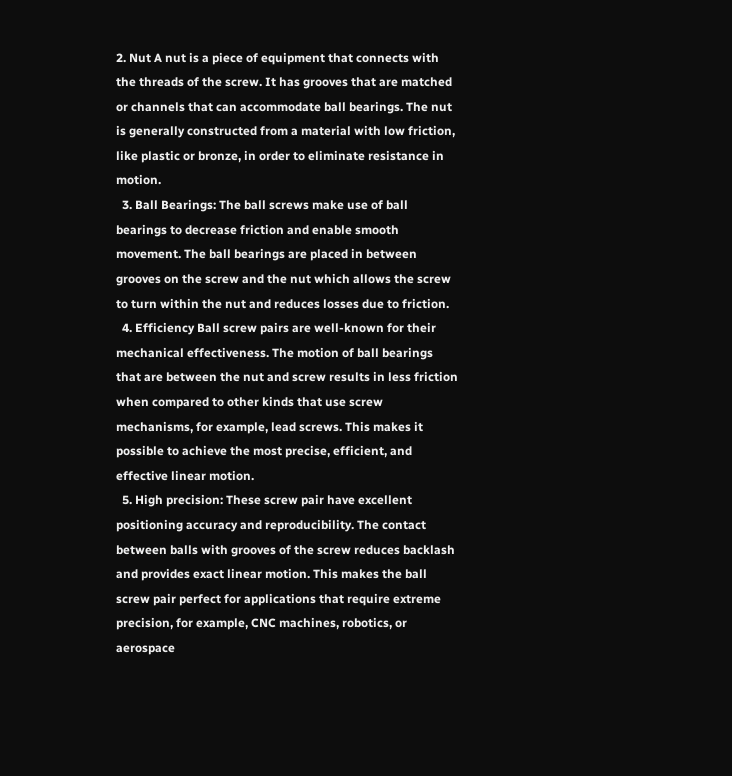2. Nut A nut is a piece of equipment that connects with the threads of the screw. It has grooves that are matched or channels that can accommodate ball bearings. The nut is generally constructed from a material with low friction, like plastic or bronze, in order to eliminate resistance in motion.
  3. Ball Bearings: The ball screws make use of ball bearings to decrease friction and enable smooth movement. The ball bearings are placed in between grooves on the screw and the nut which allows the screw to turn within the nut and reduces losses due to friction.
  4. Efficiency Ball screw pairs are well-known for their mechanical effectiveness. The motion of ball bearings that are between the nut and screw results in less friction when compared to other kinds that use screw mechanisms, for example, lead screws. This makes it possible to achieve the most precise, efficient, and effective linear motion.
  5. High precision: These screw pair have excellent positioning accuracy and reproducibility. The contact between balls with grooves of the screw reduces backlash and provides exact linear motion. This makes the ball screw pair perfect for applications that require extreme precision, for example, CNC machines, robotics, or aerospace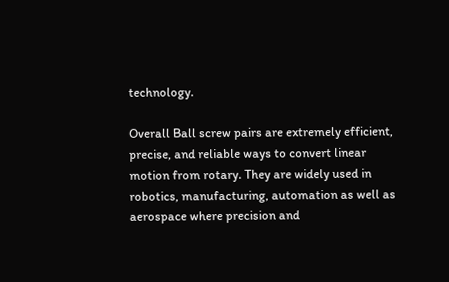technology.

Overall Ball screw pairs are extremely efficient, precise, and reliable ways to convert linear motion from rotary. They are widely used in robotics, manufacturing, automation as well as aerospace where precision and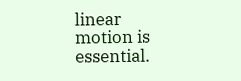linear motion is essential.